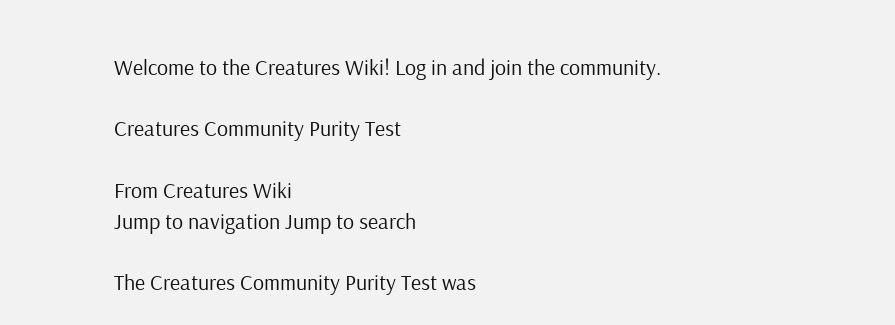Welcome to the Creatures Wiki! Log in and join the community.

Creatures Community Purity Test

From Creatures Wiki
Jump to navigation Jump to search

The Creatures Community Purity Test was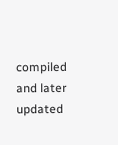compiled and later updated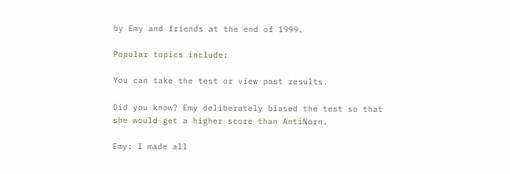by Emy and friends at the end of 1999.

Popular topics include:

You can take the test or view past results.

Did you know? Emy deliberately biased the test so that she would get a higher score than AntiNorn.

Emy: I made all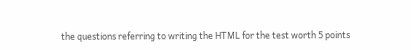the questions referring to writing the HTML for the test worth 5 points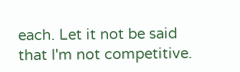each. Let it not be said that I'm not competitive.